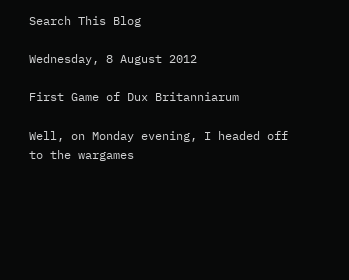Search This Blog

Wednesday, 8 August 2012

First Game of Dux Britanniarum

Well, on Monday evening, I headed off to the wargames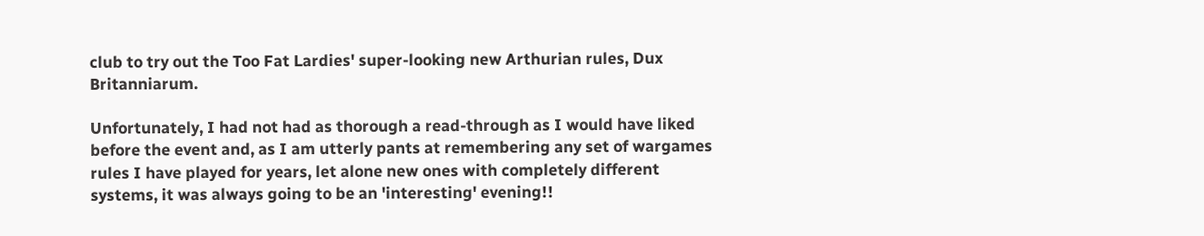club to try out the Too Fat Lardies' super-looking new Arthurian rules, Dux Britanniarum.

Unfortunately, I had not had as thorough a read-through as I would have liked before the event and, as I am utterly pants at remembering any set of wargames rules I have played for years, let alone new ones with completely different systems, it was always going to be an 'interesting' evening!!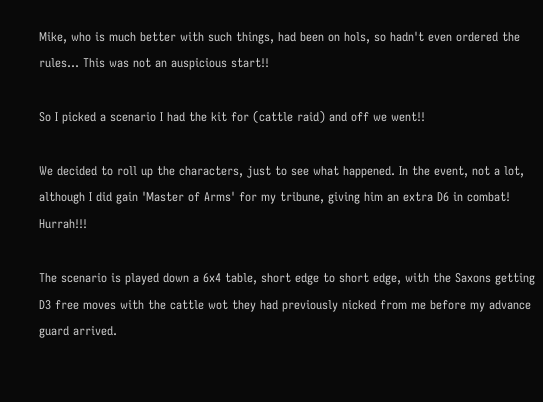Mike, who is much better with such things, had been on hols, so hadn't even ordered the rules... This was not an auspicious start!!

So I picked a scenario I had the kit for (cattle raid) and off we went!!

We decided to roll up the characters, just to see what happened. In the event, not a lot, although I did gain 'Master of Arms' for my tribune, giving him an extra D6 in combat! Hurrah!!!

The scenario is played down a 6x4 table, short edge to short edge, with the Saxons getting D3 free moves with the cattle wot they had previously nicked from me before my advance guard arrived.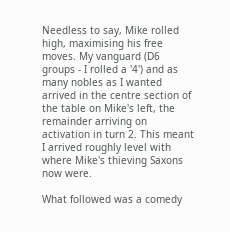Needless to say, Mike rolled high, maximising his free moves. My vanguard (D6 groups - I rolled a '4') and as many nobles as I wanted arrived in the centre section of the table on Mike's left, the remainder arriving on activation in turn 2. This meant I arrived roughly level with where Mike's thieving Saxons now were.

What followed was a comedy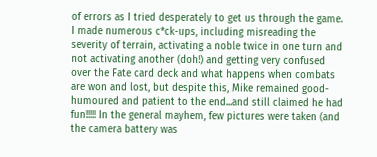of errors as I tried desperately to get us through the game. I made numerous c*ck-ups, including misreading the severity of terrain, activating a noble twice in one turn and not activating another (doh!) and getting very confused over the Fate card deck and what happens when combats are won and lost, but despite this, Mike remained good-humoured and patient to the end...and still claimed he had fun!!!!! In the general mayhem, few pictures were taken (and the camera battery was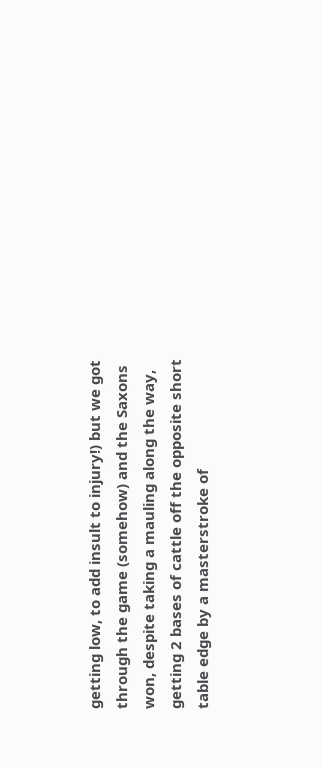getting low, to add insult to injury!) but we got through the game (somehow) and the Saxons won, despite taking a mauling along the way, getting 2 bases of cattle off the opposite short table edge by a masterstroke of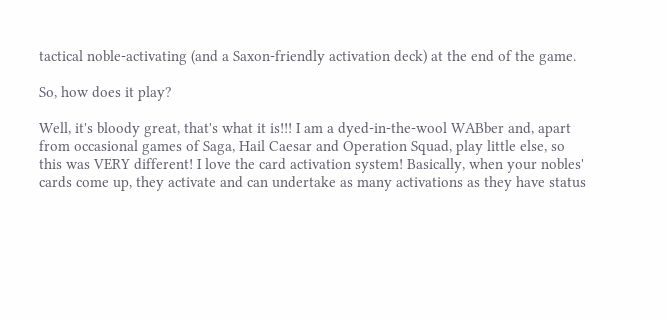tactical noble-activating (and a Saxon-friendly activation deck) at the end of the game.

So, how does it play?

Well, it's bloody great, that's what it is!!! I am a dyed-in-the-wool WABber and, apart from occasional games of Saga, Hail Caesar and Operation Squad, play little else, so this was VERY different! I love the card activation system! Basically, when your nobles' cards come up, they activate and can undertake as many activations as they have status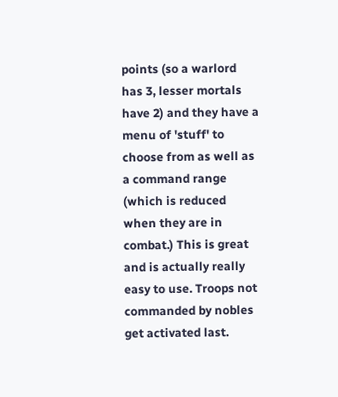points (so a warlord has 3, lesser mortals have 2) and they have a menu of 'stuff' to choose from as well as a command range (which is reduced when they are in combat.) This is great and is actually really easy to use. Troops not commanded by nobles get activated last.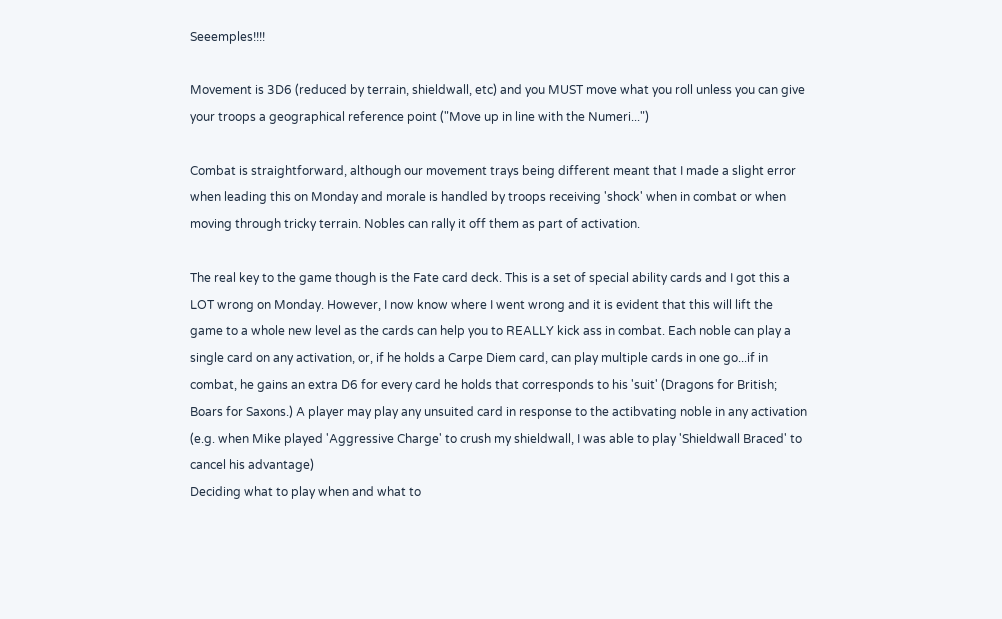Seeemples!!!!

Movement is 3D6 (reduced by terrain, shieldwall, etc) and you MUST move what you roll unless you can give your troops a geographical reference point ("Move up in line with the Numeri...")

Combat is straightforward, although our movement trays being different meant that I made a slight error when leading this on Monday and morale is handled by troops receiving 'shock' when in combat or when moving through tricky terrain. Nobles can rally it off them as part of activation.

The real key to the game though is the Fate card deck. This is a set of special ability cards and I got this a LOT wrong on Monday. However, I now know where I went wrong and it is evident that this will lift the game to a whole new level as the cards can help you to REALLY kick ass in combat. Each noble can play a single card on any activation, or, if he holds a Carpe Diem card, can play multiple cards in one go...if in combat, he gains an extra D6 for every card he holds that corresponds to his 'suit' (Dragons for British; Boars for Saxons.) A player may play any unsuited card in response to the actibvating noble in any activation (e.g. when Mike played 'Aggressive Charge' to crush my shieldwall, I was able to play 'Shieldwall Braced' to cancel his advantage)
Deciding what to play when and what to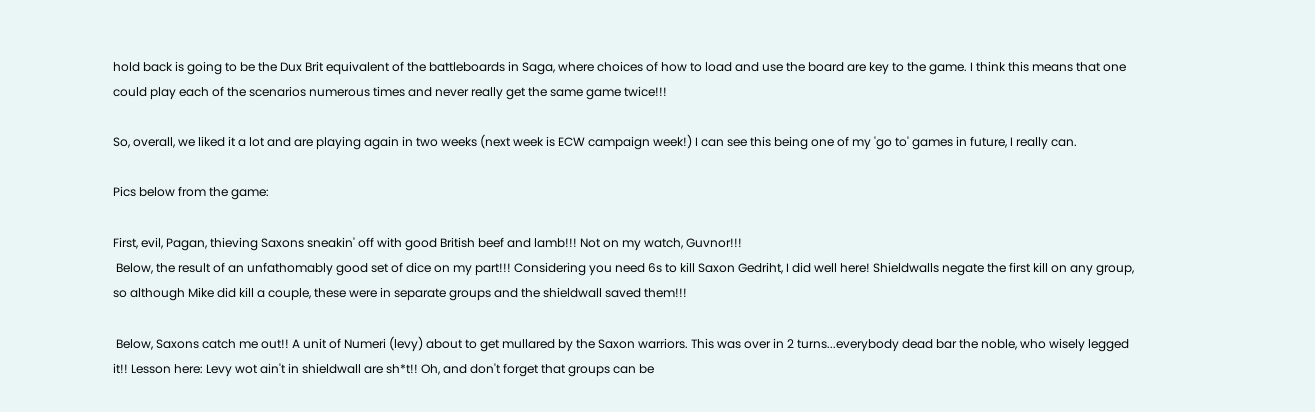hold back is going to be the Dux Brit equivalent of the battleboards in Saga, where choices of how to load and use the board are key to the game. I think this means that one could play each of the scenarios numerous times and never really get the same game twice!!!

So, overall, we liked it a lot and are playing again in two weeks (next week is ECW campaign week!) I can see this being one of my 'go to' games in future, I really can.

Pics below from the game:

First, evil, Pagan, thieving Saxons sneakin' off with good British beef and lamb!!! Not on my watch, Guvnor!!!
 Below, the result of an unfathomably good set of dice on my part!!! Considering you need 6s to kill Saxon Gedriht, I did well here! Shieldwalls negate the first kill on any group, so although Mike did kill a couple, these were in separate groups and the shieldwall saved them!!!

 Below, Saxons catch me out!! A unit of Numeri (levy) about to get mullared by the Saxon warriors. This was over in 2 turns...everybody dead bar the noble, who wisely legged it!! Lesson here: Levy wot ain't in shieldwall are sh*t!! Oh, and don't forget that groups can be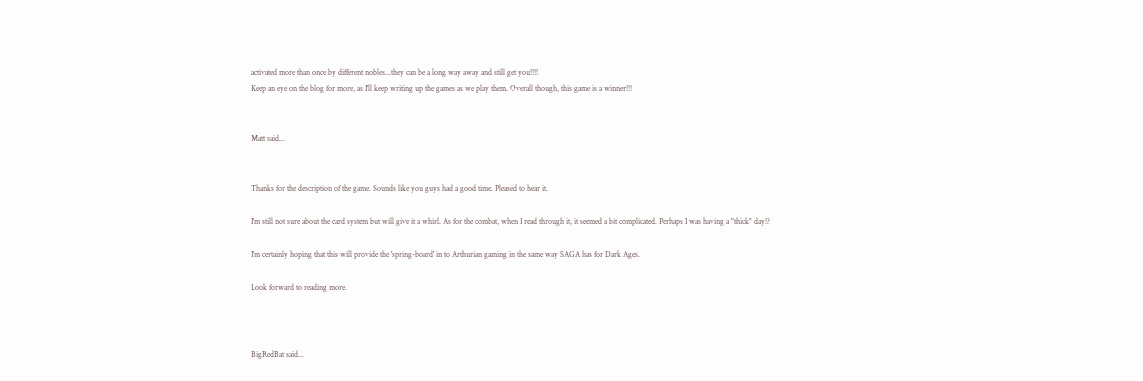activated more than once by different nobles...they can be a long way away and still get you!!!!
Keep an eye on the blog for more, as I'll keep writing up the games as we play them. Overall though, this game is a winner!!!


Matt said...


Thanks for the description of the game. Sounds like you guys had a good time. Pleased to hear it.

I'm still not sure about the card system but will give it a whirl. As for the combat, when I read through it, it seemed a bit complicated. Perhaps I was having a "thick" day!?

I'm certainly hoping that this will provide the 'spring-board' in to Arthurian gaming in the same way SAGA has for Dark Ages.

Look forward to reading more.



BigRedBat said...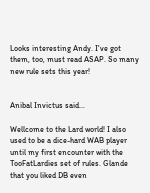Looks interesting Andy. I've got them, too, must read ASAP. So many new rule sets this year!


Anibal Invictus said...

Wellcome to the Lard world! I also used to be a dice-hard WAB player until my first encounter with the TooFatLardies set of rules. Glande that you liked DB even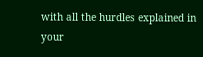with all the hurdles explained in your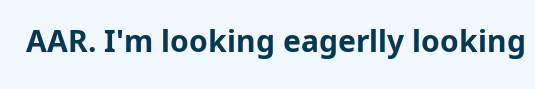AAR. I'm looking eagerlly looking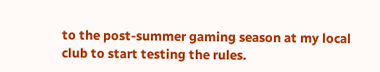to the post-summer gaming season at my local club to start testing the rules.